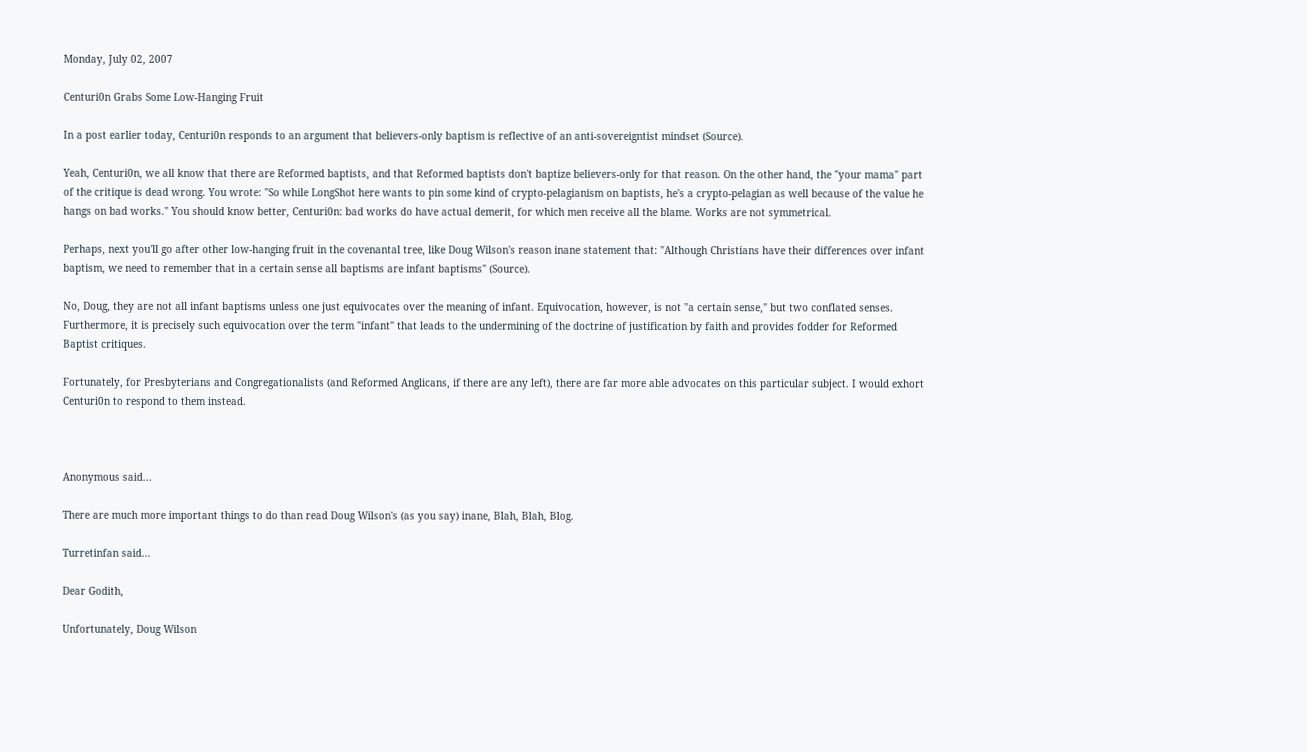Monday, July 02, 2007

Centuri0n Grabs Some Low-Hanging Fruit

In a post earlier today, Centuri0n responds to an argument that believers-only baptism is reflective of an anti-sovereigntist mindset (Source).

Yeah, Centuri0n, we all know that there are Reformed baptists, and that Reformed baptists don't baptize believers-only for that reason. On the other hand, the "your mama" part of the critique is dead wrong. You wrote: "So while LongShot here wants to pin some kind of crypto-pelagianism on baptists, he's a crypto-pelagian as well because of the value he hangs on bad works." You should know better, Centuri0n: bad works do have actual demerit, for which men receive all the blame. Works are not symmetrical.

Perhaps, next you'll go after other low-hanging fruit in the covenantal tree, like Doug Wilson's reason inane statement that: "Although Christians have their differences over infant baptism, we need to remember that in a certain sense all baptisms are infant baptisms" (Source).

No, Doug, they are not all infant baptisms unless one just equivocates over the meaning of infant. Equivocation, however, is not "a certain sense," but two conflated senses. Furthermore, it is precisely such equivocation over the term "infant" that leads to the undermining of the doctrine of justification by faith and provides fodder for Reformed Baptist critiques.

Fortunately, for Presbyterians and Congregationalists (and Reformed Anglicans, if there are any left), there are far more able advocates on this particular subject. I would exhort Centuri0n to respond to them instead.



Anonymous said...

There are much more important things to do than read Doug Wilson's (as you say) inane, Blah, Blah, Blog.

Turretinfan said...

Dear Godith,

Unfortunately, Doug Wilson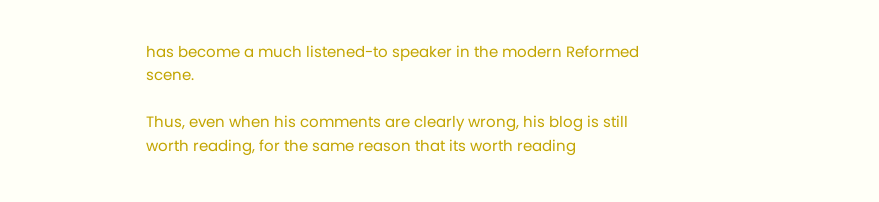has become a much listened-to speaker in the modern Reformed scene.

Thus, even when his comments are clearly wrong, his blog is still worth reading, for the same reason that its worth reading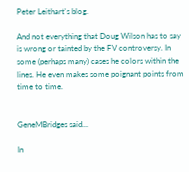Peter Leithart's blog.

And not everything that Doug Wilson has to say is wrong or tainted by the FV controversy. In some (perhaps many) cases he colors within the lines. He even makes some poignant points from time to time.


GeneMBridges said...

In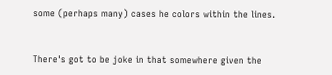some (perhaps many) cases he colors within the lines.


There's got to be joke in that somewhere given the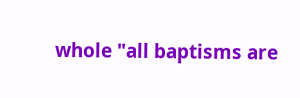whole "all baptisms are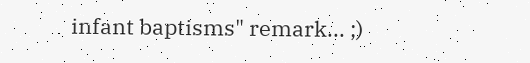infant baptisms" remark... ;)